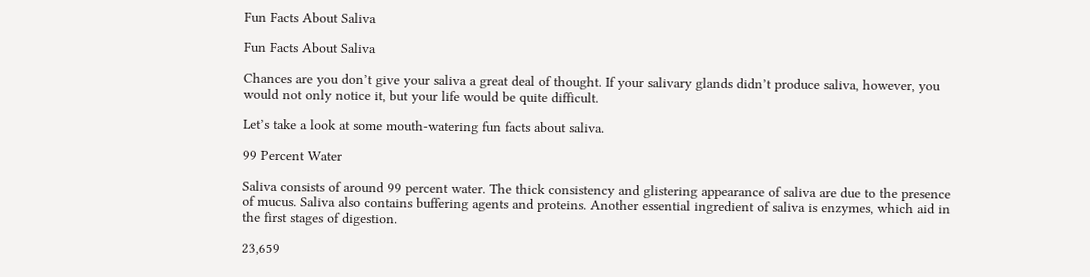Fun Facts About Saliva

Fun Facts About Saliva

Chances are you don’t give your saliva a great deal of thought. If your salivary glands didn’t produce saliva, however, you would not only notice it, but your life would be quite difficult.

Let’s take a look at some mouth-watering fun facts about saliva.

99 Percent Water

Saliva consists of around 99 percent water. The thick consistency and glistering appearance of saliva are due to the presence of mucus. Saliva also contains buffering agents and proteins. Another essential ingredient of saliva is enzymes, which aid in the first stages of digestion.

23,659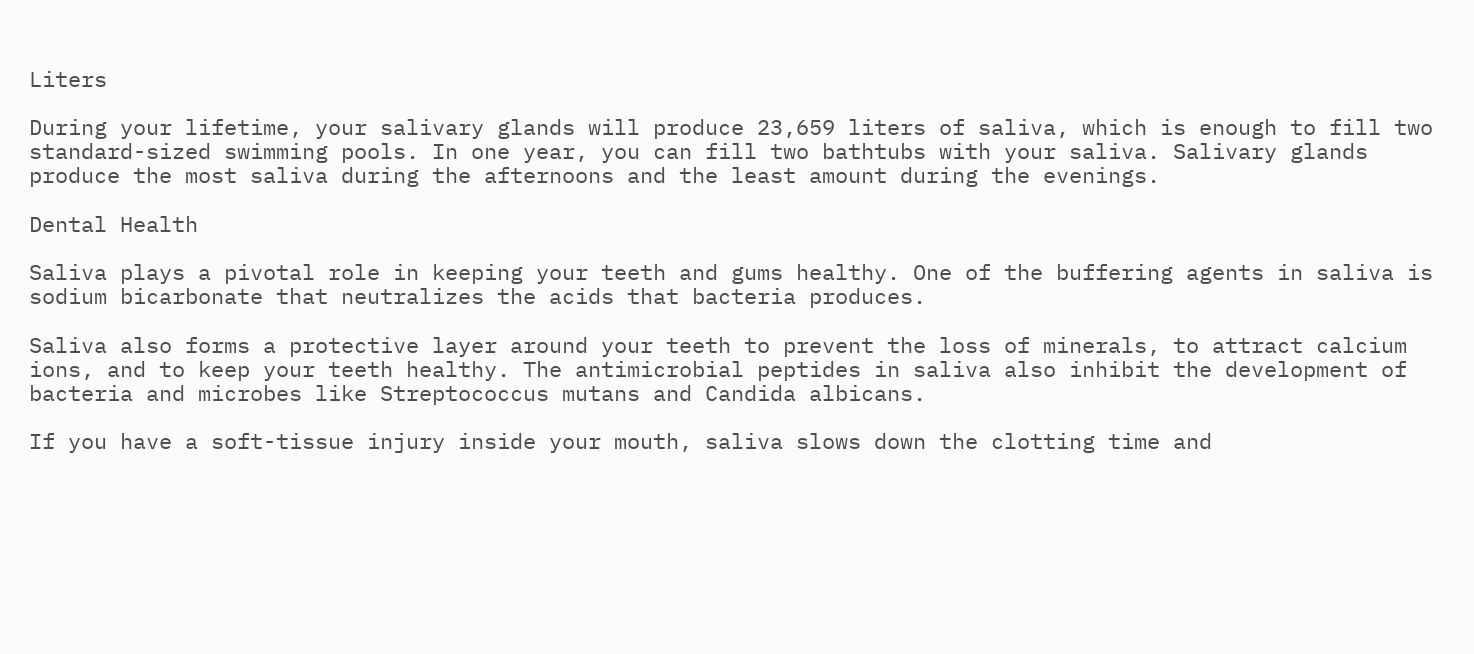Liters

During your lifetime, your salivary glands will produce 23,659 liters of saliva, which is enough to fill two standard-sized swimming pools. In one year, you can fill two bathtubs with your saliva. Salivary glands produce the most saliva during the afternoons and the least amount during the evenings.

Dental Health

Saliva plays a pivotal role in keeping your teeth and gums healthy. One of the buffering agents in saliva is sodium bicarbonate that neutralizes the acids that bacteria produces.

Saliva also forms a protective layer around your teeth to prevent the loss of minerals, to attract calcium ions, and to keep your teeth healthy. The antimicrobial peptides in saliva also inhibit the development of bacteria and microbes like Streptococcus mutans and Candida albicans.

If you have a soft-tissue injury inside your mouth, saliva slows down the clotting time and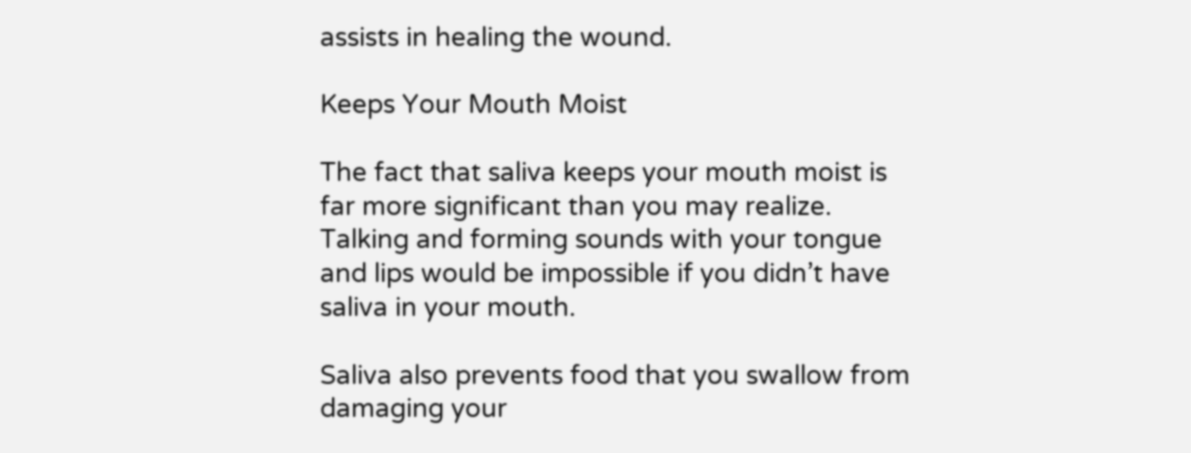assists in healing the wound.

Keeps Your Mouth Moist

The fact that saliva keeps your mouth moist is far more significant than you may realize. Talking and forming sounds with your tongue and lips would be impossible if you didn’t have saliva in your mouth.

Saliva also prevents food that you swallow from damaging your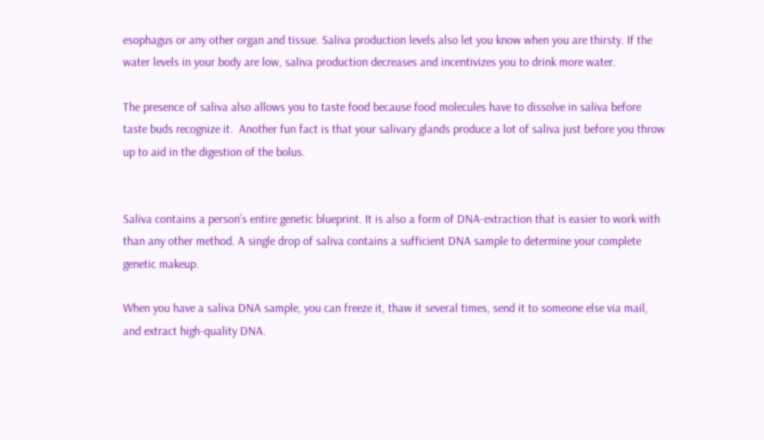esophagus or any other organ and tissue. Saliva production levels also let you know when you are thirsty. If the water levels in your body are low, saliva production decreases and incentivizes you to drink more water.

The presence of saliva also allows you to taste food because food molecules have to dissolve in saliva before taste buds recognize it.  Another fun fact is that your salivary glands produce a lot of saliva just before you throw up to aid in the digestion of the bolus.


Saliva contains a person’s entire genetic blueprint. It is also a form of DNA-extraction that is easier to work with than any other method. A single drop of saliva contains a sufficient DNA sample to determine your complete genetic makeup.

When you have a saliva DNA sample, you can freeze it, thaw it several times, send it to someone else via mail, and extract high-quality DNA.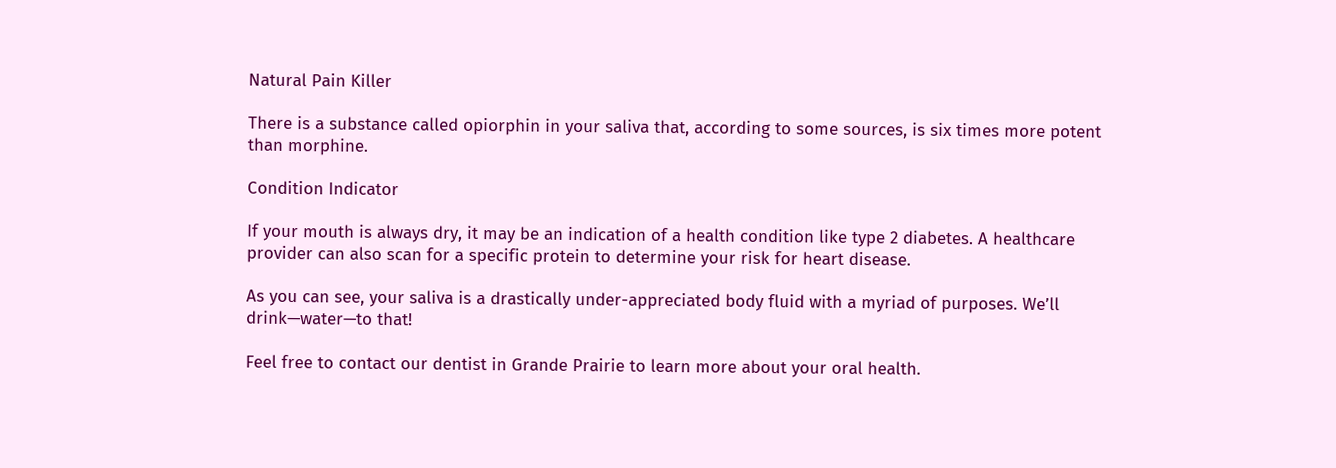Natural Pain Killer

There is a substance called opiorphin in your saliva that, according to some sources, is six times more potent than morphine.

Condition Indicator

If your mouth is always dry, it may be an indication of a health condition like type 2 diabetes. A healthcare provider can also scan for a specific protein to determine your risk for heart disease.

As you can see, your saliva is a drastically under-appreciated body fluid with a myriad of purposes. We’ll drink—water—to that!

Feel free to contact our dentist in Grande Prairie to learn more about your oral health.